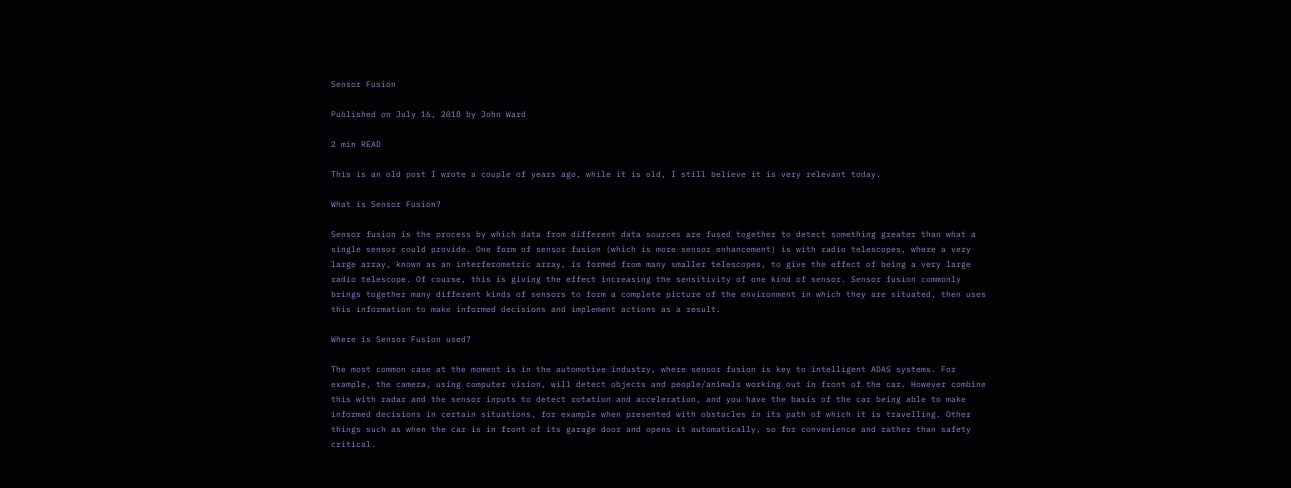Sensor Fusion

Published on July 16, 2018 by John Ward

2 min READ

This is an old post I wrote a couple of years ago, while it is old, I still believe it is very relevant today.

What is Sensor Fusion?

Sensor fusion is the process by which data from different data sources are fused together to detect something greater than what a single sensor could provide. One form of sensor fusion (which is more sensor enhancement) is with radio telescopes, where a very large array, known as an interferometric array, is formed from many smaller telescopes, to give the effect of being a very large radio telescope. Of course, this is giving the effect increasing the sensitivity of one kind of sensor. Sensor fusion commonly brings together many different kinds of sensors to form a complete picture of the environment in which they are situated, then uses this information to make informed decisions and implement actions as a result.

Where is Sensor Fusion used?

The most common case at the moment is in the automotive industry, where sensor fusion is key to intelligent ADAS systems. For example, the camera, using computer vision, will detect objects and people/animals working out in front of the car. However combine this with radar and the sensor inputs to detect rotation and acceleration, and you have the basis of the car being able to make informed decisions in certain situations, for example when presented with obstacles in its path of which it is travelling. Other things such as when the car is in front of its garage door and opens it automatically, so for convenience and rather than safety critical.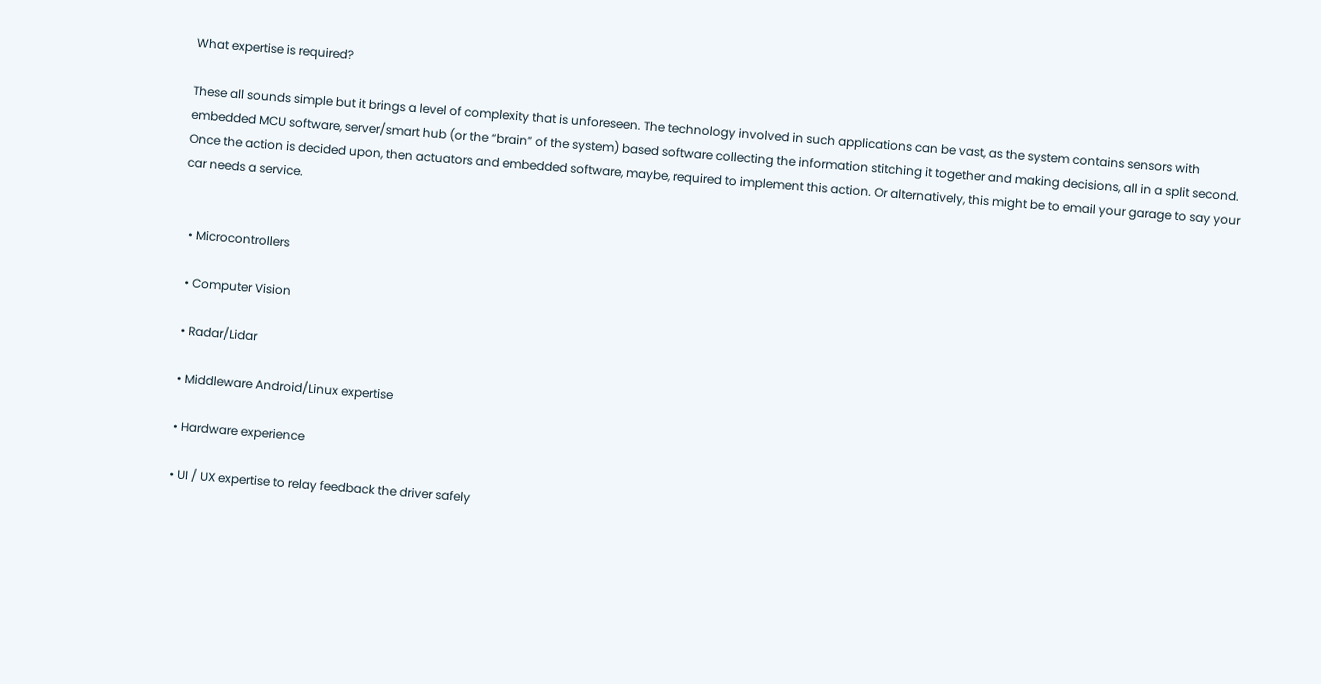What expertise is required?

These all sounds simple but it brings a level of complexity that is unforeseen. The technology involved in such applications can be vast, as the system contains sensors with embedded MCU software, server/smart hub (or the “brain” of the system) based software collecting the information stitching it together and making decisions, all in a split second. Once the action is decided upon, then actuators and embedded software, maybe, required to implement this action. Or alternatively, this might be to email your garage to say your car needs a service.


  • Microcontrollers

  • Computer Vision

  • Radar/Lidar

  • Middleware Android/Linux expertise

  • Hardware experience

  • UI / UX expertise to relay feedback the driver safely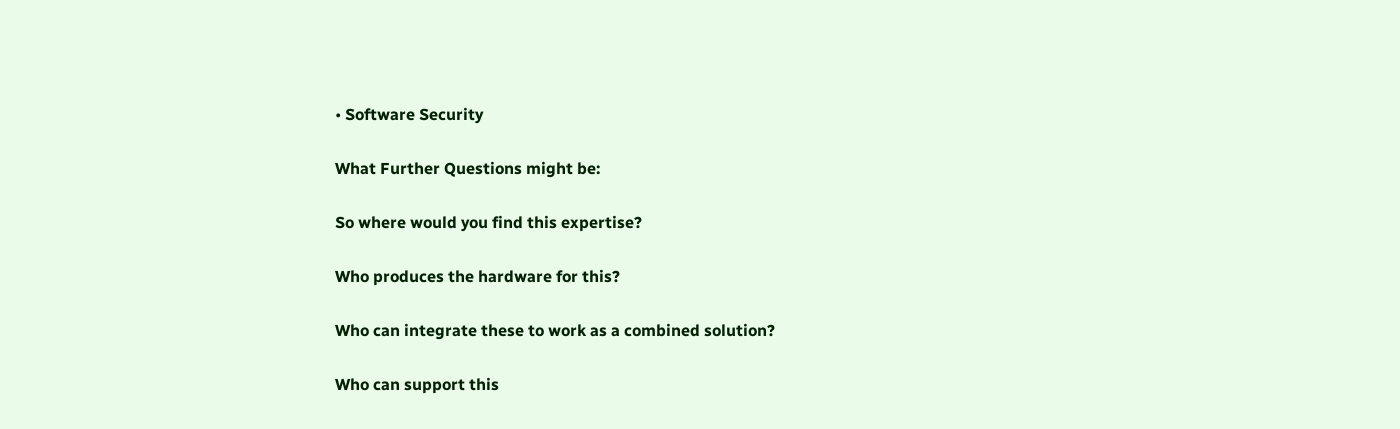• Software Security

What Further Questions might be:

So where would you find this expertise?

Who produces the hardware for this?

Who can integrate these to work as a combined solution?

Who can support this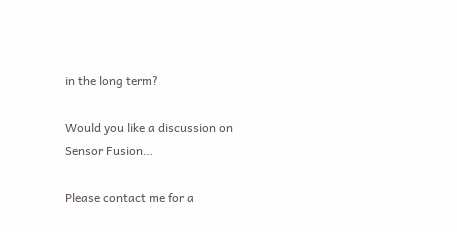in the long term?

Would you like a discussion on Sensor Fusion…

Please contact me for a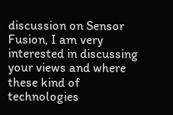discussion on Sensor Fusion, I am very interested in discussing your views and where these kind of technologies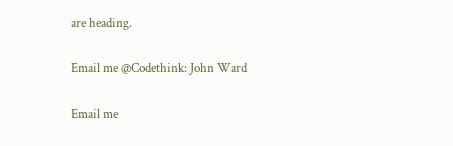are heading.

Email me @Codethink: John Ward

Email me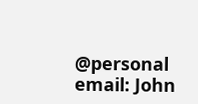@personal email: John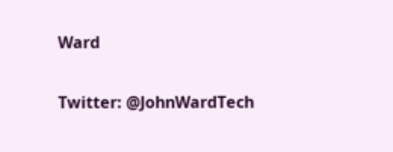Ward

Twitter: @JohnWardTech